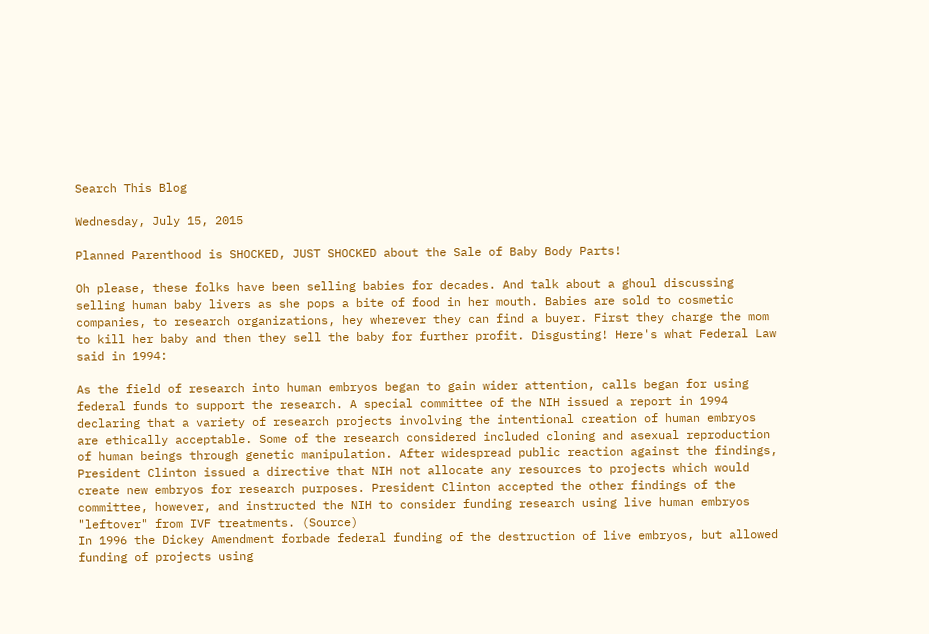Search This Blog

Wednesday, July 15, 2015

Planned Parenthood is SHOCKED, JUST SHOCKED about the Sale of Baby Body Parts!

Oh please, these folks have been selling babies for decades. And talk about a ghoul discussing selling human baby livers as she pops a bite of food in her mouth. Babies are sold to cosmetic companies, to research organizations, hey wherever they can find a buyer. First they charge the mom to kill her baby and then they sell the baby for further profit. Disgusting! Here's what Federal Law said in 1994:

As the field of research into human embryos began to gain wider attention, calls began for using federal funds to support the research. A special committee of the NIH issued a report in 1994 declaring that a variety of research projects involving the intentional creation of human embryos are ethically acceptable. Some of the research considered included cloning and asexual reproduction of human beings through genetic manipulation. After widespread public reaction against the findings, President Clinton issued a directive that NIH not allocate any resources to projects which would create new embryos for research purposes. President Clinton accepted the other findings of the committee, however, and instructed the NIH to consider funding research using live human embryos "leftover" from IVF treatments. (Source)
In 1996 the Dickey Amendment forbade federal funding of the destruction of live embryos, but allowed funding of projects using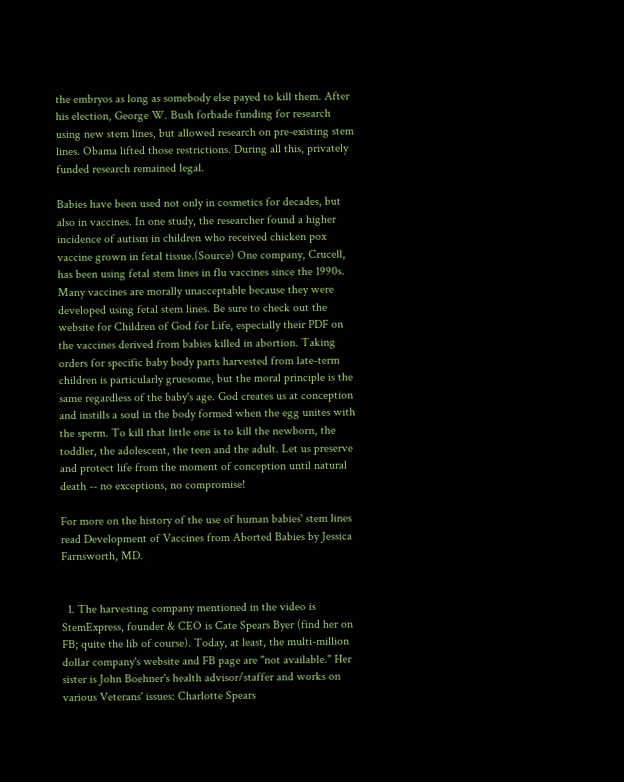the embryos as long as somebody else payed to kill them. After his election, George W. Bush forbade funding for research using new stem lines, but allowed research on pre-existing stem lines. Obama lifted those restrictions. During all this, privately funded research remained legal.

Babies have been used not only in cosmetics for decades, but also in vaccines. In one study, the researcher found a higher incidence of autism in children who received chicken pox vaccine grown in fetal tissue.(Source) One company, Crucell, has been using fetal stem lines in flu vaccines since the 1990s. Many vaccines are morally unacceptable because they were developed using fetal stem lines. Be sure to check out the website for Children of God for Life, especially their PDF on the vaccines derived from babies killed in abortion. Taking orders for specific baby body parts harvested from late-term children is particularly gruesome, but the moral principle is the same regardless of the baby's age. God creates us at conception and instills a soul in the body formed when the egg unites with the sperm. To kill that little one is to kill the newborn, the toddler, the adolescent, the teen and the adult. Let us preserve and protect life from the moment of conception until natural death -- no exceptions, no compromise!

For more on the history of the use of human babies' stem lines read Development of Vaccines from Aborted Babies by Jessica Farnsworth, MD.


  1. The harvesting company mentioned in the video is StemExpress, founder & CEO is Cate Spears Byer (find her on FB; quite the lib of course). Today, at least, the multi-million dollar company's website and FB page are "not available." Her sister is John Boehner's health advisor/staffer and works on various Veterans' issues: Charlotte Spears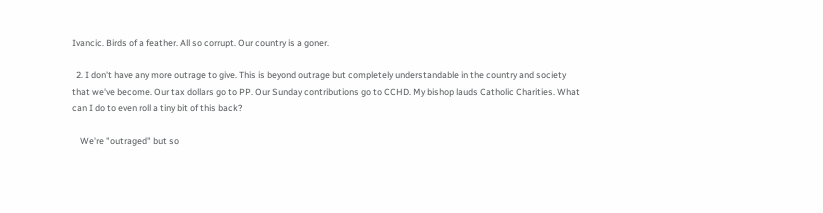Ivancic. Birds of a feather. All so corrupt. Our country is a goner.

  2. I don't have any more outrage to give. This is beyond outrage but completely understandable in the country and society that we've become. Our tax dollars go to PP. Our Sunday contributions go to CCHD. My bishop lauds Catholic Charities. What can I do to even roll a tiny bit of this back?

    We're "outraged" but so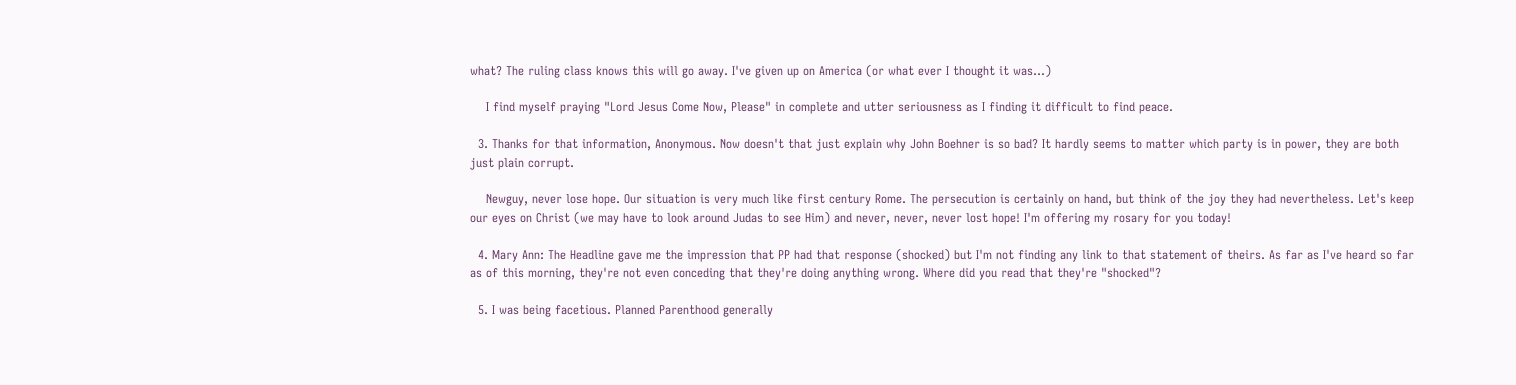what? The ruling class knows this will go away. I've given up on America (or what ever I thought it was...)

    I find myself praying "Lord Jesus Come Now, Please" in complete and utter seriousness as I finding it difficult to find peace.

  3. Thanks for that information, Anonymous. Now doesn't that just explain why John Boehner is so bad? It hardly seems to matter which party is in power, they are both just plain corrupt.

    Newguy, never lose hope. Our situation is very much like first century Rome. The persecution is certainly on hand, but think of the joy they had nevertheless. Let's keep our eyes on Christ (we may have to look around Judas to see Him) and never, never, never lost hope! I'm offering my rosary for you today!

  4. Mary Ann: The Headline gave me the impression that PP had that response (shocked) but I'm not finding any link to that statement of theirs. As far as I've heard so far as of this morning, they're not even conceding that they're doing anything wrong. Where did you read that they're "shocked"?

  5. I was being facetious. Planned Parenthood generally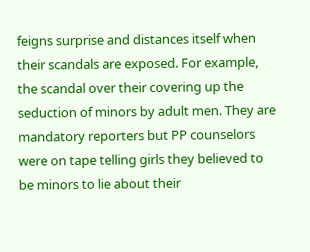feigns surprise and distances itself when their scandals are exposed. For example, the scandal over their covering up the seduction of minors by adult men. They are mandatory reporters but PP counselors were on tape telling girls they believed to be minors to lie about their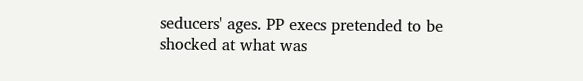seducers' ages. PP execs pretended to be shocked at what was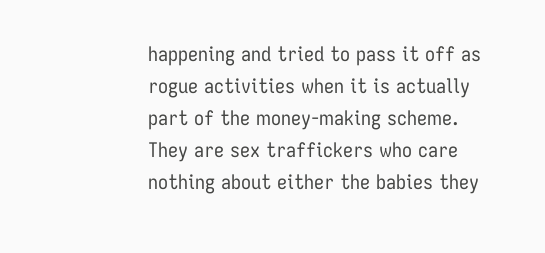happening and tried to pass it off as rogue activities when it is actually part of the money-making scheme. They are sex traffickers who care nothing about either the babies they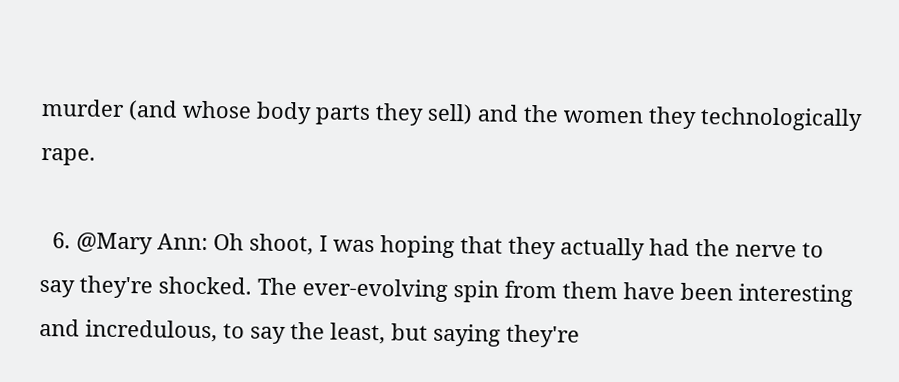murder (and whose body parts they sell) and the women they technologically rape.

  6. @Mary Ann: Oh shoot, I was hoping that they actually had the nerve to say they're shocked. The ever-evolving spin from them have been interesting and incredulous, to say the least, but saying they're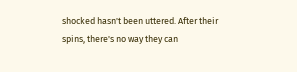shocked hasn't been uttered. After their spins, there's no way they can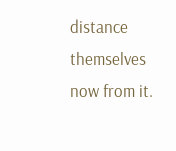distance themselves now from it.